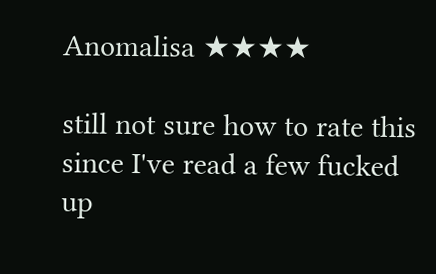Anomalisa ★★★★

still not sure how to rate this since I've read a few fucked up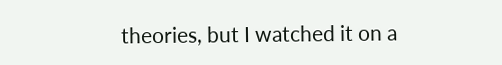theories, but I watched it on a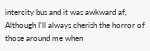intercity bus and it was awkward af, Although I'll always cherish the horror of those around me when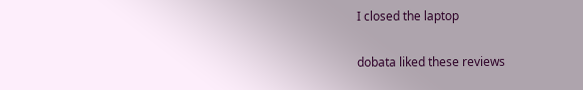I closed the laptop

dobata liked these reviews